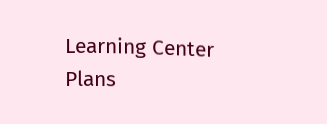Learning Center
Plans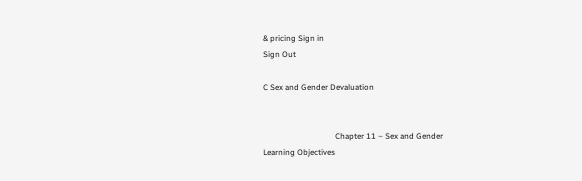& pricing Sign in
Sign Out

C Sex and Gender Devaluation


                                    Chapter 11 – Sex and Gender
Learning Objectives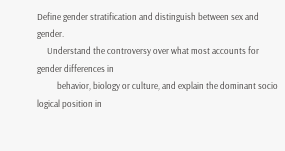Define gender stratification and distinguish between sex and gender.
     Understand the controversy over what most accounts for gender differences in
          behavior, biology or culture, and explain the dominant socio logical position in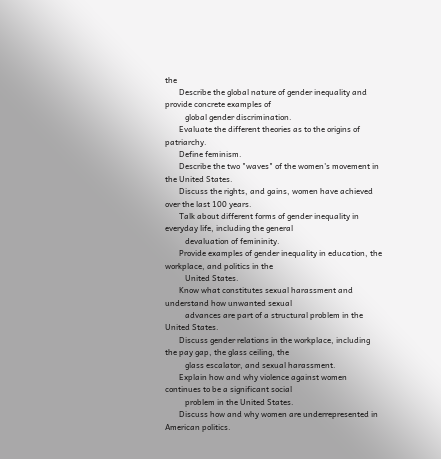the
       Describe the global nature of gender inequality and provide concrete examples of
          global gender discrimination.
       Evaluate the different theories as to the origins of patriarchy.
       Define feminism.
       Describe the two "waves" of the women's movement in the United States.
       Discuss the rights, and gains, women have achieved over the last 100 years.
       Talk about different forms of gender inequality in everyday life, including the general
          devaluation of femininity.
       Provide examples of gender inequality in education, the workplace, and politics in the
          United States.
       Know what constitutes sexual harassment and understand how unwanted sexual
          advances are part of a structural problem in the United States.
       Discuss gender relations in the workplace, including the pay gap, the glass ceiling, the
          glass escalator, and sexual harassment.
       Explain how and why violence against women continues to be a significant social
          problem in the United States.
       Discuss how and why women are underrepresented in American politics.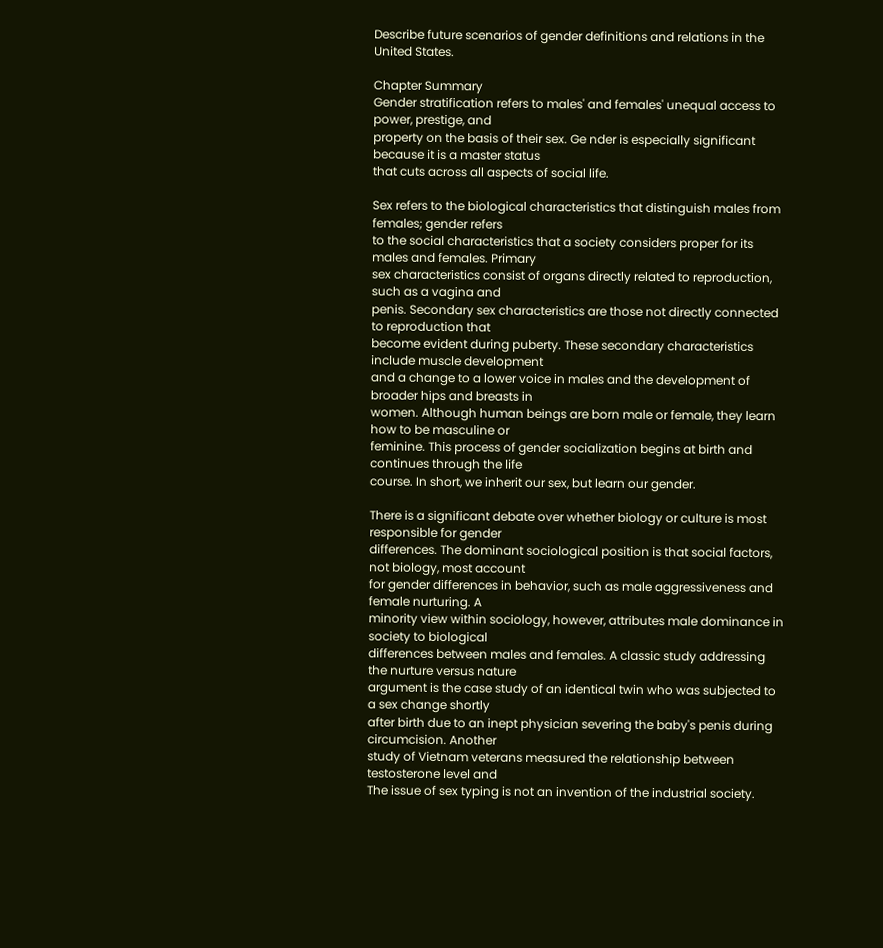Describe future scenarios of gender definitions and relations in the United States.

Chapter Summary
Gender stratification refers to males' and females' unequal access to power, prestige, and
property on the basis of their sex. Ge nder is especially significant because it is a master status
that cuts across all aspects of social life.

Sex refers to the biological characteristics that distinguish males from females; gender refers
to the social characteristics that a society considers proper for its males and females. Primary
sex characteristics consist of organs directly related to reproduction, such as a vagina and
penis. Secondary sex characteristics are those not directly connected to reproduction that
become evident during puberty. These secondary characteristics include muscle development
and a change to a lower voice in males and the development of broader hips and breasts in
women. Although human beings are born male or female, they learn how to be masculine or
feminine. This process of gender socialization begins at birth and continues through the life
course. In short, we inherit our sex, but learn our gender.

There is a significant debate over whether biology or culture is most responsible for gender
differences. The dominant sociological position is that social factors, not biology, most account
for gender differences in behavior, such as male aggressiveness and female nurturing. A
minority view within sociology, however, attributes male dominance in society to biological
differences between males and females. A classic study addressing the nurture versus nature
argument is the case study of an identical twin who was subjected to a sex change shortly
after birth due to an inept physician severing the baby's penis during circumcision. Another
study of Vietnam veterans measured the relationship between testosterone level and
The issue of sex typing is not an invention of the industrial society.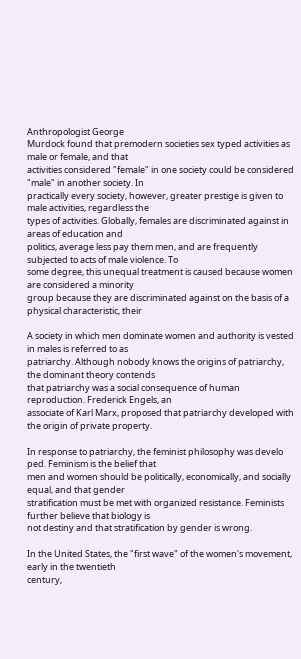Anthropologist George
Murdock found that premodern societies sex typed activities as male or female, and that
activities considered "female" in one society could be considered "male" in another society. In
practically every society, however, greater prestige is given to male activities, regardless the
types of activities. Globally, females are discriminated against in areas of education and
politics, average less pay them men, and are frequently subjected to acts of male violence. To
some degree, this unequal treatment is caused because women are considered a minority
group because they are discriminated against on the basis of a physical characteristic, their

A society in which men dominate women and authority is vested in males is referred to as
patriarchy. Although nobody knows the origins of patriarchy, the dominant theory contends
that patriarchy was a social consequence of human reproduction. Frederick Engels, an
associate of Karl Marx, proposed that patriarchy developed with the origin of private property.

In response to patriarchy, the feminist philosophy was develo ped. Feminism is the belief that
men and women should be politically, economically, and socially equal, and that gender
stratification must be met with organized resistance. Feminists further believe that biology is
not destiny and that stratification by gender is wrong.

In the United States, the "first wave" of the women's movement, early in the twentieth
century,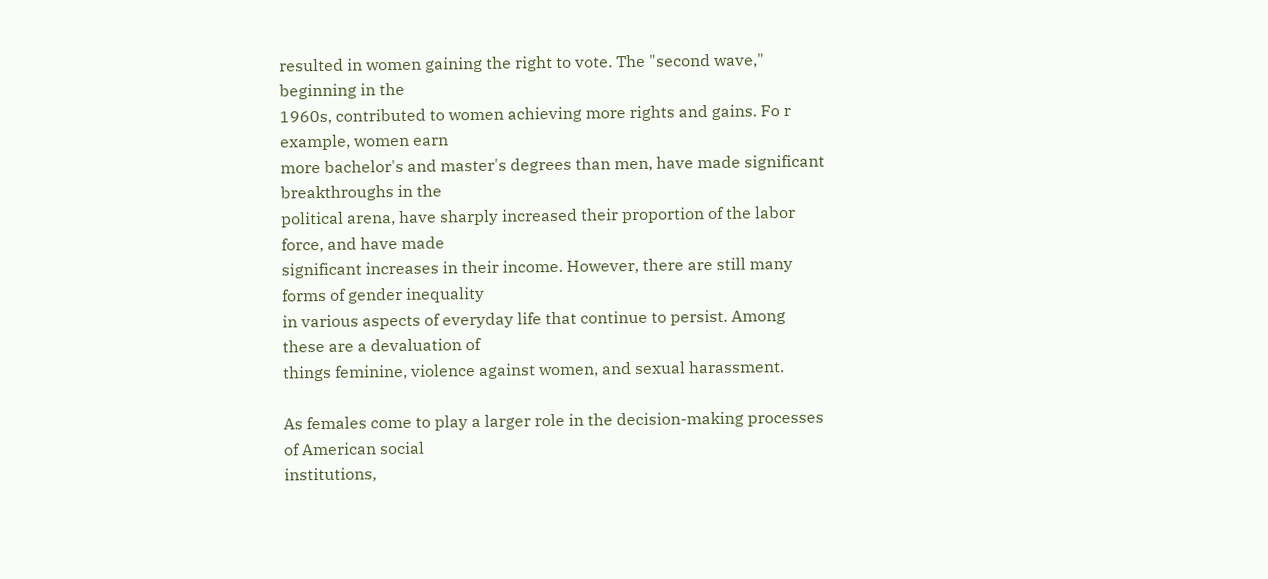resulted in women gaining the right to vote. The "second wave," beginning in the
1960s, contributed to women achieving more rights and gains. Fo r example, women earn
more bachelor's and master's degrees than men, have made significant breakthroughs in the
political arena, have sharply increased their proportion of the labor force, and have made
significant increases in their income. However, there are still many forms of gender inequality
in various aspects of everyday life that continue to persist. Among these are a devaluation of
things feminine, violence against women, and sexual harassment.

As females come to play a larger role in the decision-making processes of American social
institutions,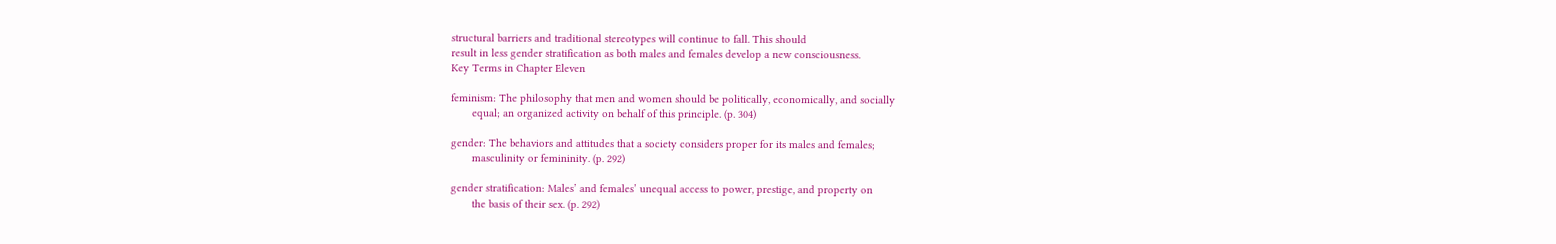structural barriers and traditional stereotypes will continue to fall. This should
result in less gender stratification as both males and females develop a new consciousness.
Key Terms in Chapter Eleven

feminism: The philosophy that men and women should be politically, economically, and socially
       equal; an organized activity on behalf of this principle. (p. 304)

gender: The behaviors and attitudes that a society considers proper for its males and females;
       masculinity or femininity. (p. 292)

gender stratification: Males’ and females’ unequal access to power, prestige, and property on
       the basis of their sex. (p. 292)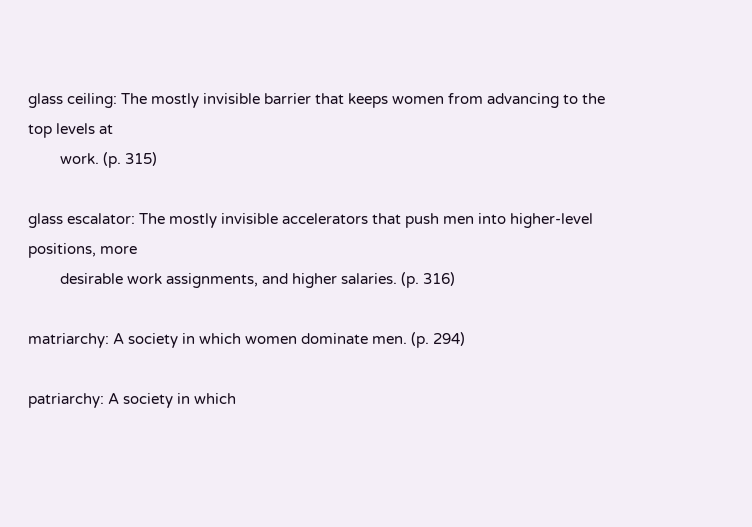glass ceiling: The mostly invisible barrier that keeps women from advancing to the top levels at
        work. (p. 315)

glass escalator: The mostly invisible accelerators that push men into higher-level positions, more
        desirable work assignments, and higher salaries. (p. 316)

matriarchy: A society in which women dominate men. (p. 294)

patriarchy: A society in which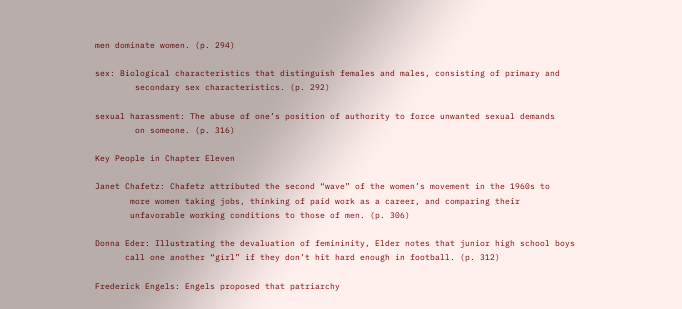men dominate women. (p. 294)

sex: Biological characteristics that distinguish females and males, consisting of primary and
        secondary sex characteristics. (p. 292)

sexual harassment: The abuse of one’s position of authority to force unwanted sexual demands
        on someone. (p. 316)

Key People in Chapter Eleven

Janet Chafetz: Chafetz attributed the second “wave” of the women’s movement in the 1960s to
       more women taking jobs, thinking of paid work as a career, and comparing their
       unfavorable working conditions to those of men. (p. 306)

Donna Eder: Illustrating the devaluation of femininity, Elder notes that junior high school boys
      call one another “girl” if they don’t hit hard enough in football. (p. 312)

Frederick Engels: Engels proposed that patriarchy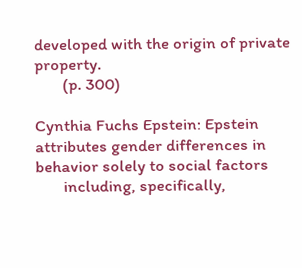developed with the origin of private property.
       (p. 300)

Cynthia Fuchs Epstein: Epstein attributes gender differences in behavior solely to social factors
       including, specifically,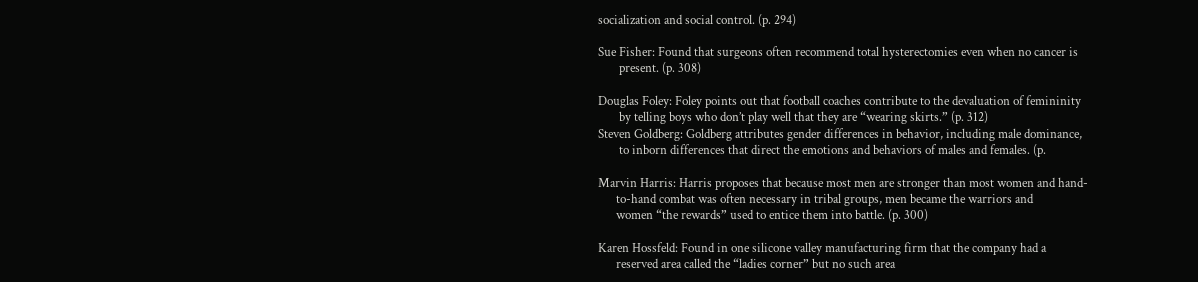socialization and social control. (p. 294)

Sue Fisher: Found that surgeons often recommend total hysterectomies even when no cancer is
       present. (p. 308)

Douglas Foley: Foley points out that football coaches contribute to the devaluation of femininity
       by telling boys who don’t play well that they are “wearing skirts.” (p. 312)
Steven Goldberg: Goldberg attributes gender differences in behavior, including male dominance,
       to inborn differences that direct the emotions and behaviors of males and females. (p.

Marvin Harris: Harris proposes that because most men are stronger than most women and hand-
      to-hand combat was often necessary in tribal groups, men became the warriors and
      women “the rewards” used to entice them into battle. (p. 300)

Karen Hossfeld: Found in one silicone valley manufacturing firm that the company had a
      reserved area called the “ladies corner” but no such area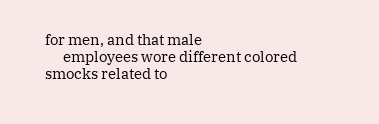for men, and that male
      employees wore different colored smocks related to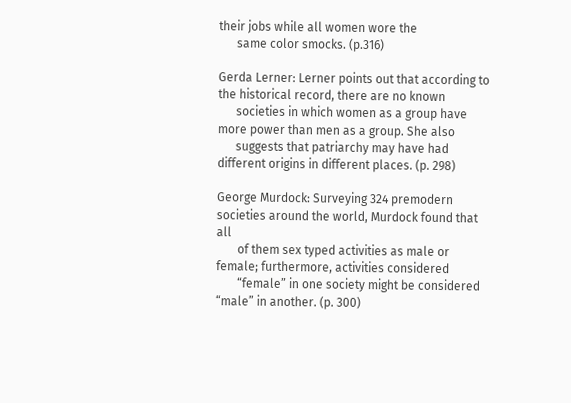their jobs while all women wore the
      same color smocks. (p.316)

Gerda Lerner: Lerner points out that according to the historical record, there are no known
      societies in which women as a group have more power than men as a group. She also
      suggests that patriarchy may have had different origins in different places. (p. 298)

George Murdock: Surveying 324 premodern societies around the world, Murdock found that all
       of them sex typed activities as male or female; furthermore, activities considered
       “female” in one society might be considered “male” in another. (p. 300)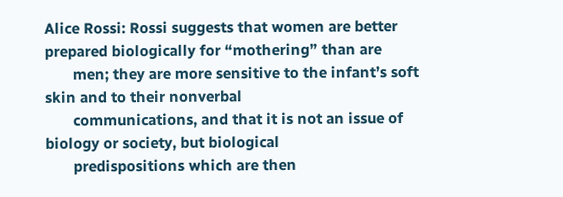Alice Rossi: Rossi suggests that women are better prepared biologically for “mothering” than are
       men; they are more sensitive to the infant’s soft skin and to their nonverbal
       communications, and that it is not an issue of biology or society, but biological
       predispositions which are then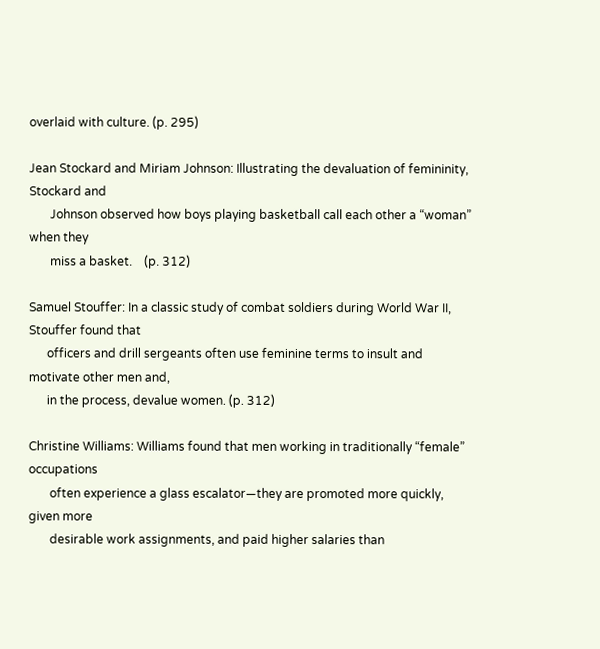overlaid with culture. (p. 295)

Jean Stockard and Miriam Johnson: Illustrating the devaluation of femininity, Stockard and
       Johnson observed how boys playing basketball call each other a “woman” when they
       miss a basket.    (p. 312)

Samuel Stouffer: In a classic study of combat soldiers during World War II, Stouffer found that
      officers and drill sergeants often use feminine terms to insult and motivate other men and,
      in the process, devalue women. (p. 312)

Christine Williams: Williams found that men working in traditionally “female” occupations
       often experience a glass escalator—they are promoted more quickly, given more
       desirable work assignments, and paid higher salaries than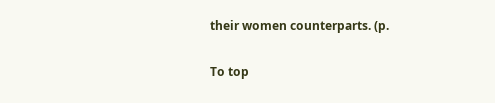their women counterparts. (p.

To top